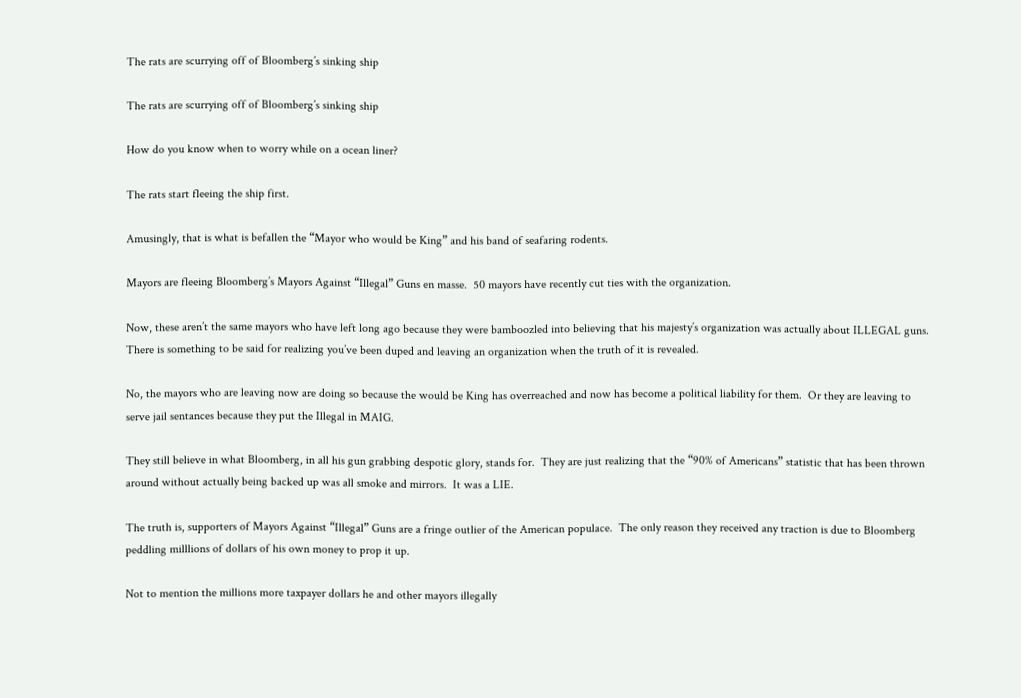The rats are scurrying off of Bloomberg’s sinking ship

The rats are scurrying off of Bloomberg’s sinking ship

How do you know when to worry while on a ocean liner?

The rats start fleeing the ship first.

Amusingly, that is what is befallen the “Mayor who would be King” and his band of seafaring rodents.

Mayors are fleeing Bloomberg’s Mayors Against “Illegal” Guns en masse.  50 mayors have recently cut ties with the organization.

Now, these aren’t the same mayors who have left long ago because they were bamboozled into believing that his majesty’s organization was actually about ILLEGAL guns.  There is something to be said for realizing you’ve been duped and leaving an organization when the truth of it is revealed.

No, the mayors who are leaving now are doing so because the would be King has overreached and now has become a political liability for them.  Or they are leaving to serve jail sentances because they put the Illegal in MAIG.

They still believe in what Bloomberg, in all his gun grabbing despotic glory, stands for.  They are just realizing that the “90% of Americans” statistic that has been thrown around without actually being backed up was all smoke and mirrors.  It was a LIE.

The truth is, supporters of Mayors Against “Illegal” Guns are a fringe outlier of the American populace.  The only reason they received any traction is due to Bloomberg peddling milllions of dollars of his own money to prop it up.

Not to mention the millions more taxpayer dollars he and other mayors illegally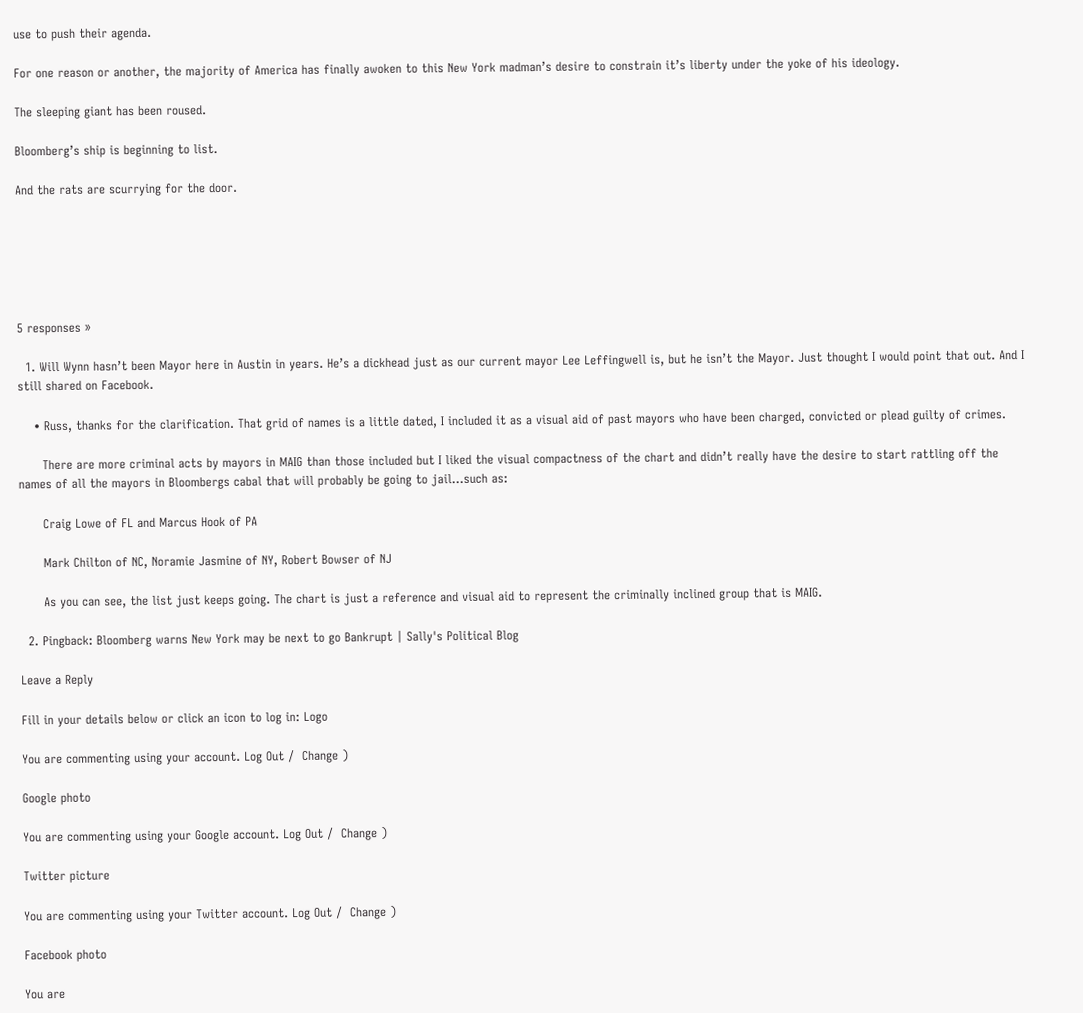use to push their agenda.

For one reason or another, the majority of America has finally awoken to this New York madman’s desire to constrain it’s liberty under the yoke of his ideology.

The sleeping giant has been roused.

Bloomberg’s ship is beginning to list.

And the rats are scurrying for the door.






5 responses »

  1. Will Wynn hasn’t been Mayor here in Austin in years. He’s a dickhead just as our current mayor Lee Leffingwell is, but he isn’t the Mayor. Just thought I would point that out. And I still shared on Facebook.

    • Russ, thanks for the clarification. That grid of names is a little dated, I included it as a visual aid of past mayors who have been charged, convicted or plead guilty of crimes.

      There are more criminal acts by mayors in MAIG than those included but I liked the visual compactness of the chart and didn’t really have the desire to start rattling off the names of all the mayors in Bloombergs cabal that will probably be going to jail…such as:

      Craig Lowe of FL and Marcus Hook of PA

      Mark Chilton of NC, Noramie Jasmine of NY, Robert Bowser of NJ

      As you can see, the list just keeps going. The chart is just a reference and visual aid to represent the criminally inclined group that is MAIG.

  2. Pingback: Bloomberg warns New York may be next to go Bankrupt | Sally's Political Blog

Leave a Reply

Fill in your details below or click an icon to log in: Logo

You are commenting using your account. Log Out /  Change )

Google photo

You are commenting using your Google account. Log Out /  Change )

Twitter picture

You are commenting using your Twitter account. Log Out /  Change )

Facebook photo

You are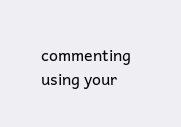commenting using your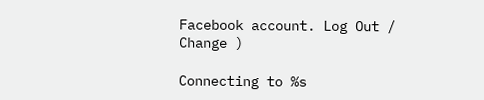Facebook account. Log Out /  Change )

Connecting to %s